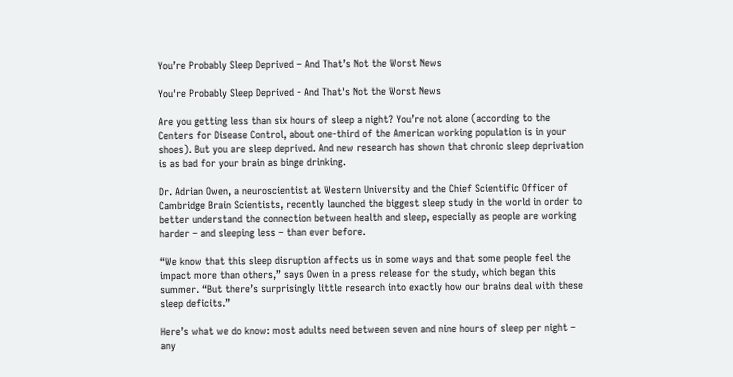You’re Probably Sleep Deprived – And That’s Not the Worst News

You're Probably Sleep Deprived - And That's Not the Worst News

Are you getting less than six hours of sleep a night? You’re not alone (according to the Centers for Disease Control, about one-third of the American working population is in your shoes). But you are sleep deprived. And new research has shown that chronic sleep deprivation is as bad for your brain as binge drinking.

Dr. Adrian Owen, a neuroscientist at Western University and the Chief Scientific Officer of Cambridge Brain Scientists, recently launched the biggest sleep study in the world in order to better understand the connection between health and sleep, especially as people are working harder – and sleeping less – than ever before.

“We know that this sleep disruption affects us in some ways and that some people feel the impact more than others,” says Owen in a press release for the study, which began this summer. “But there’s surprisingly little research into exactly how our brains deal with these sleep deficits.”

Here’s what we do know: most adults need between seven and nine hours of sleep per night – any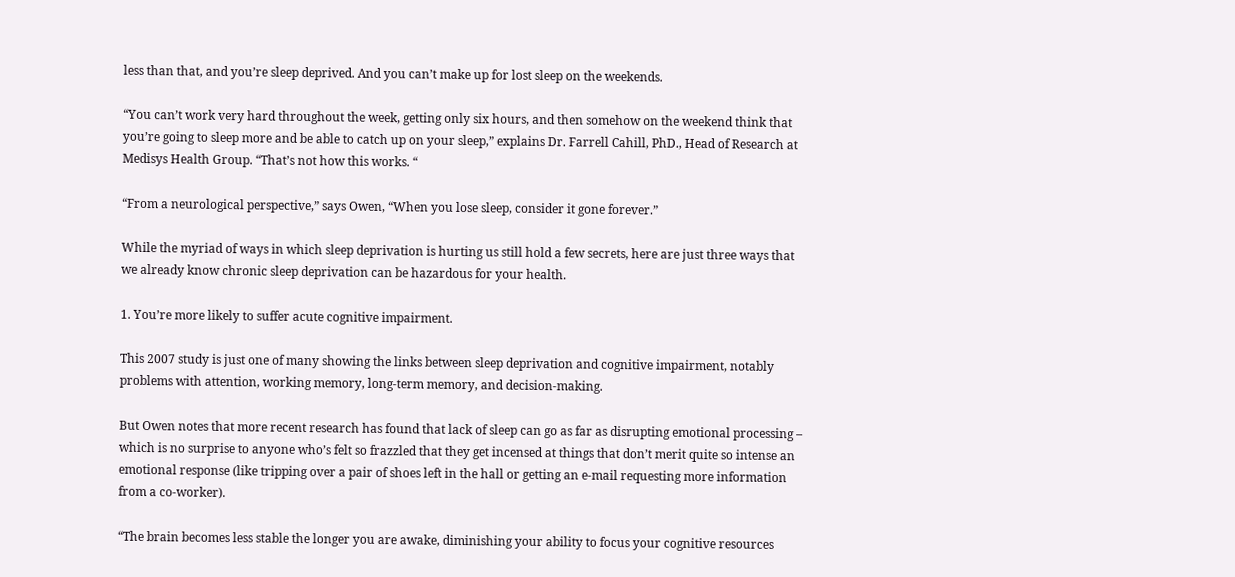less than that, and you’re sleep deprived. And you can’t make up for lost sleep on the weekends.

“You can’t work very hard throughout the week, getting only six hours, and then somehow on the weekend think that you’re going to sleep more and be able to catch up on your sleep,” explains Dr. Farrell Cahill, PhD., Head of Research at Medisys Health Group. “That’s not how this works. “

“From a neurological perspective,” says Owen, “When you lose sleep, consider it gone forever.”

While the myriad of ways in which sleep deprivation is hurting us still hold a few secrets, here are just three ways that we already know chronic sleep deprivation can be hazardous for your health.

1. You’re more likely to suffer acute cognitive impairment.

This 2007 study is just one of many showing the links between sleep deprivation and cognitive impairment, notably problems with attention, working memory, long-term memory, and decision-making.

But Owen notes that more recent research has found that lack of sleep can go as far as disrupting emotional processing – which is no surprise to anyone who’s felt so frazzled that they get incensed at things that don’t merit quite so intense an emotional response (like tripping over a pair of shoes left in the hall or getting an e-mail requesting more information from a co-worker).

“The brain becomes less stable the longer you are awake, diminishing your ability to focus your cognitive resources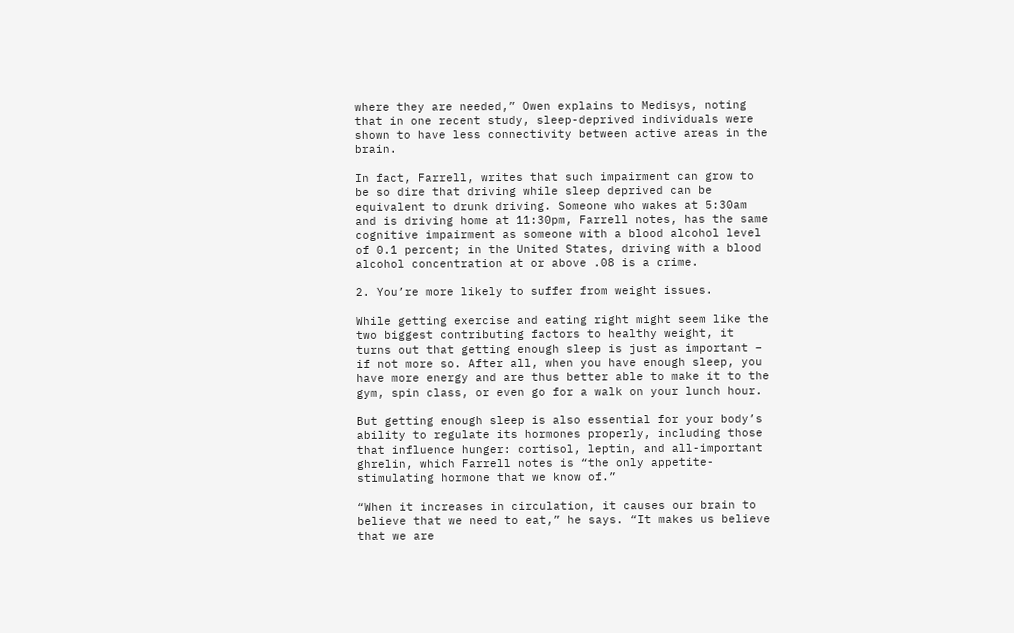where they are needed,” Owen explains to Medisys, noting that in one recent study, sleep-deprived individuals were shown to have less connectivity between active areas in the brain.

In fact, Farrell, writes that such impairment can grow to be so dire that driving while sleep deprived can be equivalent to drunk driving. Someone who wakes at 5:30am and is driving home at 11:30pm, Farrell notes, has the same cognitive impairment as someone with a blood alcohol level of 0.1 percent; in the United States, driving with a blood alcohol concentration at or above .08 is a crime.

2. You’re more likely to suffer from weight issues.

While getting exercise and eating right might seem like the two biggest contributing factors to healthy weight, it turns out that getting enough sleep is just as important – if not more so. After all, when you have enough sleep, you have more energy and are thus better able to make it to the gym, spin class, or even go for a walk on your lunch hour.

But getting enough sleep is also essential for your body’s ability to regulate its hormones properly, including those that influence hunger: cortisol, leptin, and all-important ghrelin, which Farrell notes is “the only appetite-stimulating hormone that we know of.”

“When it increases in circulation, it causes our brain to believe that we need to eat,” he says. “It makes us believe that we are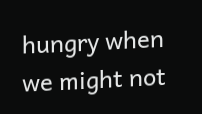hungry when we might not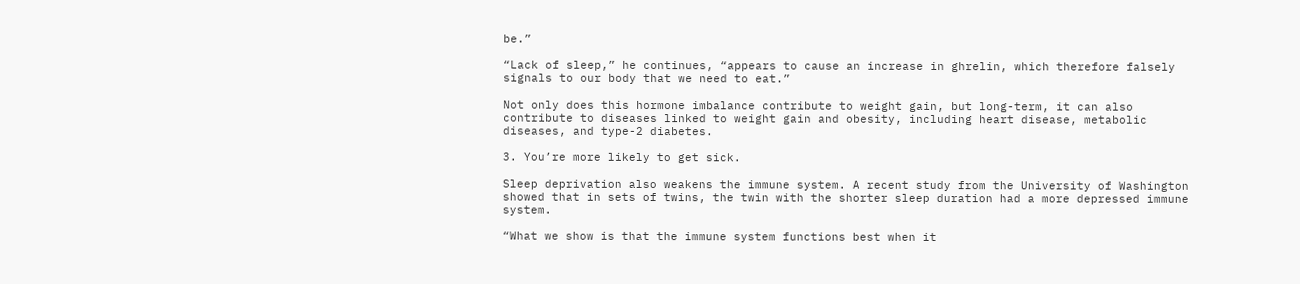be.”

“Lack of sleep,” he continues, “appears to cause an increase in ghrelin, which therefore falsely signals to our body that we need to eat.”

Not only does this hormone imbalance contribute to weight gain, but long-term, it can also contribute to diseases linked to weight gain and obesity, including heart disease, metabolic diseases, and type-2 diabetes.

3. You’re more likely to get sick.

Sleep deprivation also weakens the immune system. A recent study from the University of Washington showed that in sets of twins, the twin with the shorter sleep duration had a more depressed immune system.

“What we show is that the immune system functions best when it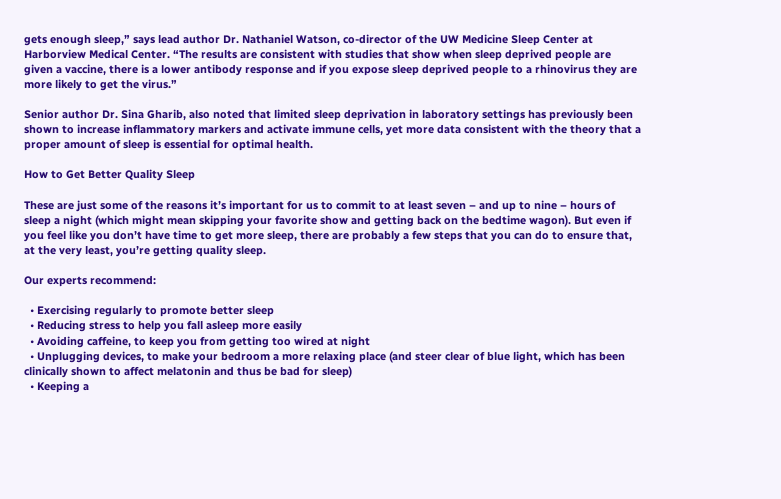gets enough sleep,” says lead author Dr. Nathaniel Watson, co-director of the UW Medicine Sleep Center at Harborview Medical Center. “The results are consistent with studies that show when sleep deprived people are given a vaccine, there is a lower antibody response and if you expose sleep deprived people to a rhinovirus they are more likely to get the virus.”

Senior author Dr. Sina Gharib, also noted that limited sleep deprivation in laboratory settings has previously been shown to increase inflammatory markers and activate immune cells, yet more data consistent with the theory that a proper amount of sleep is essential for optimal health.

How to Get Better Quality Sleep

These are just some of the reasons it’s important for us to commit to at least seven – and up to nine – hours of sleep a night (which might mean skipping your favorite show and getting back on the bedtime wagon). But even if you feel like you don’t have time to get more sleep, there are probably a few steps that you can do to ensure that, at the very least, you’re getting quality sleep.

Our experts recommend:

  • Exercising regularly to promote better sleep
  • Reducing stress to help you fall asleep more easily
  • Avoiding caffeine, to keep you from getting too wired at night
  • Unplugging devices, to make your bedroom a more relaxing place (and steer clear of blue light, which has been clinically shown to affect melatonin and thus be bad for sleep)
  • Keeping a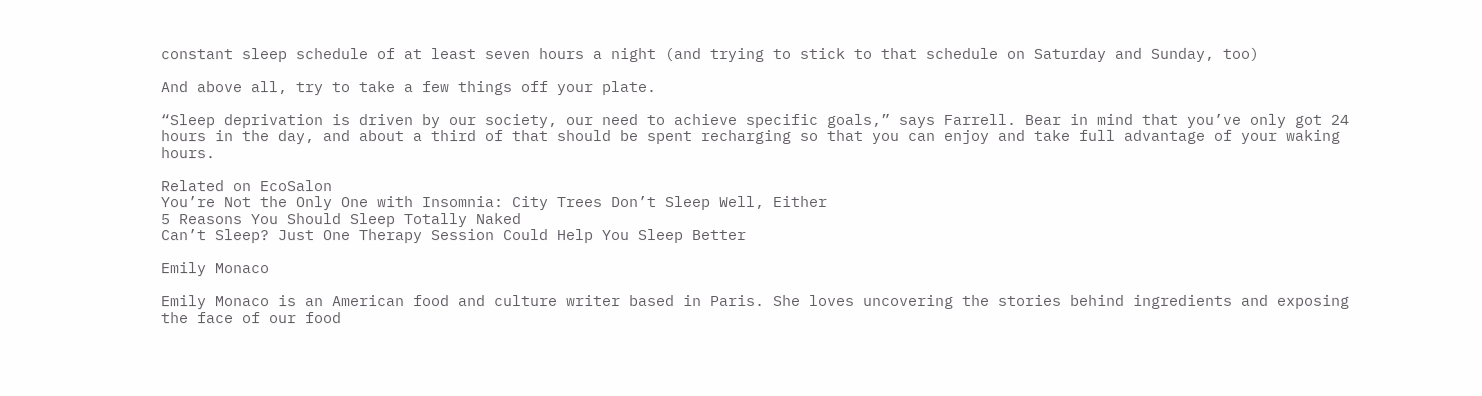constant sleep schedule of at least seven hours a night (and trying to stick to that schedule on Saturday and Sunday, too)

And above all, try to take a few things off your plate.

“Sleep deprivation is driven by our society, our need to achieve specific goals,” says Farrell. Bear in mind that you’ve only got 24 hours in the day, and about a third of that should be spent recharging so that you can enjoy and take full advantage of your waking hours.

Related on EcoSalon
You’re Not the Only One with Insomnia: City Trees Don’t Sleep Well, Either
5 Reasons You Should Sleep Totally Naked
Can’t Sleep? Just One Therapy Session Could Help You Sleep Better

Emily Monaco

Emily Monaco is an American food and culture writer based in Paris. She loves uncovering the stories behind ingredients and exposing the face of our food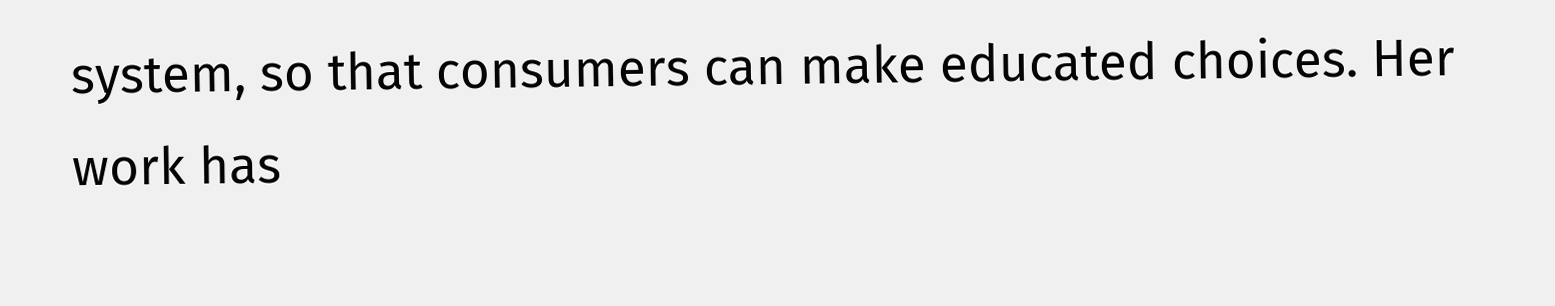system, so that consumers can make educated choices. Her work has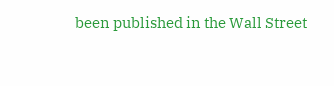been published in the Wall Street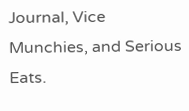Journal, Vice Munchies, and Serious Eats.